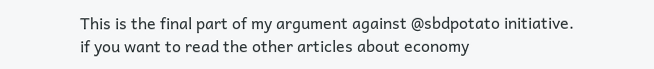This is the final part of my argument against @sbdpotato initiative. if you want to read the other articles about economy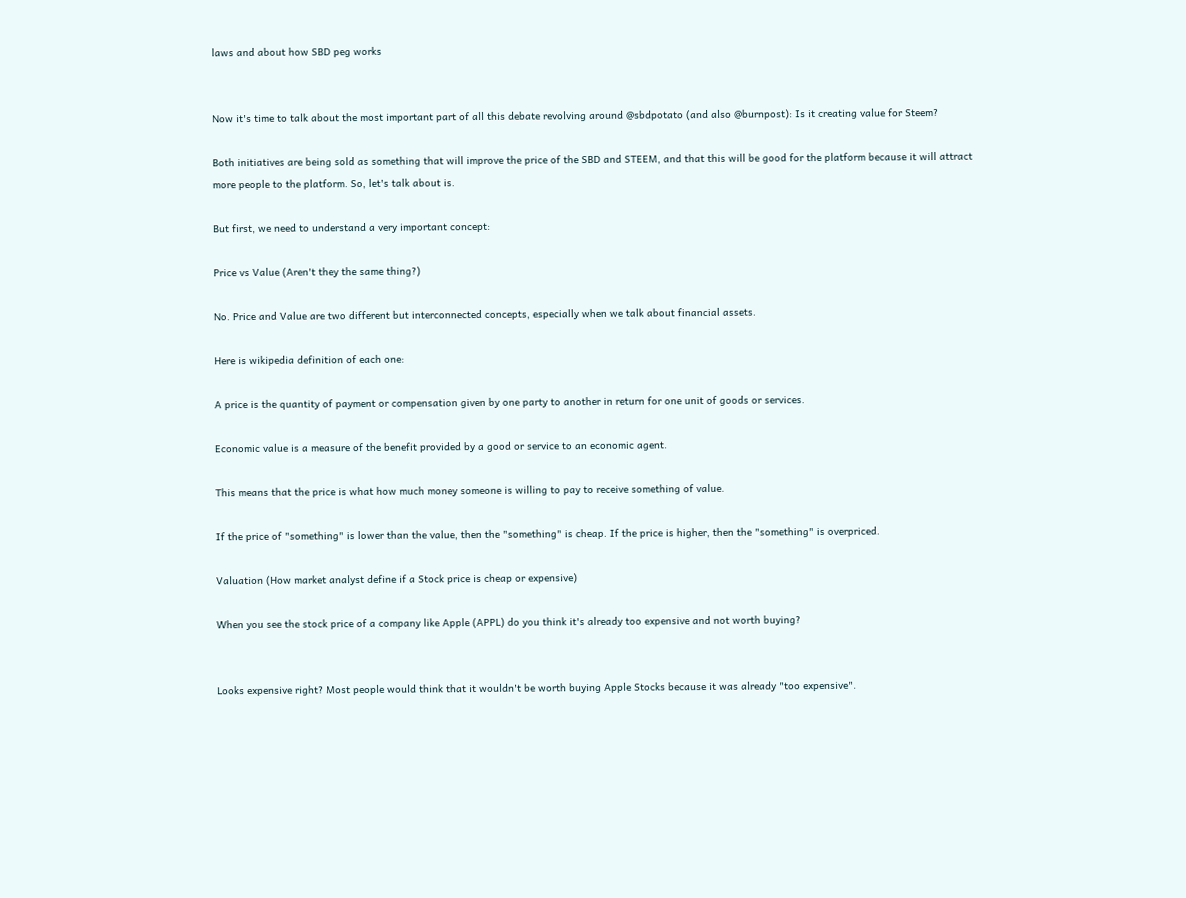laws and about how SBD peg works


Now it's time to talk about the most important part of all this debate revolving around @sbdpotato (and also @burnpost): Is it creating value for Steem?

Both initiatives are being sold as something that will improve the price of the SBD and STEEM, and that this will be good for the platform because it will attract more people to the platform. So, let's talk about is.

But first, we need to understand a very important concept:

Price vs Value (Aren't they the same thing?)

No. Price and Value are two different but interconnected concepts, especially when we talk about financial assets.

Here is wikipedia definition of each one:

A price is the quantity of payment or compensation given by one party to another in return for one unit of goods or services.

Economic value is a measure of the benefit provided by a good or service to an economic agent.

This means that the price is what how much money someone is willing to pay to receive something of value.

If the price of "something" is lower than the value, then the "something" is cheap. If the price is higher, then the "something" is overpriced.

Valuation (How market analyst define if a Stock price is cheap or expensive)

When you see the stock price of a company like Apple (APPL) do you think it's already too expensive and not worth buying?


Looks expensive right? Most people would think that it wouldn't be worth buying Apple Stocks because it was already "too expensive".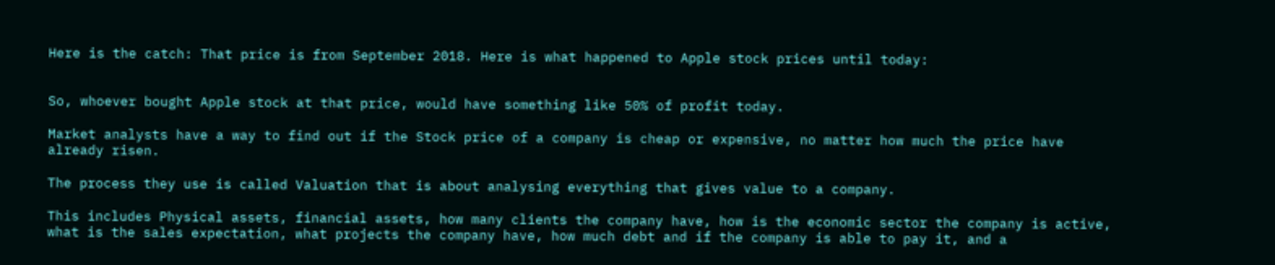Here is the catch: That price is from September 2018. Here is what happened to Apple stock prices until today:


So, whoever bought Apple stock at that price, would have something like 50% of profit today.

Market analysts have a way to find out if the Stock price of a company is cheap or expensive, no matter how much the price have already risen.

The process they use is called Valuation that is about analysing everything that gives value to a company.

This includes Physical assets, financial assets, how many clients the company have, how is the economic sector the company is active, what is the sales expectation, what projects the company have, how much debt and if the company is able to pay it, and a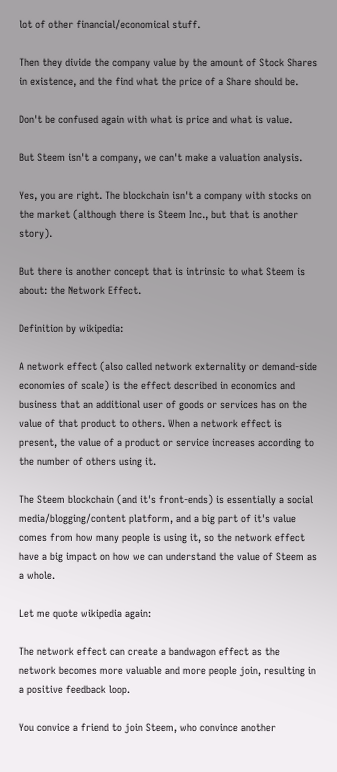lot of other financial/economical stuff.

Then they divide the company value by the amount of Stock Shares in existence, and the find what the price of a Share should be.

Don't be confused again with what is price and what is value.

But Steem isn't a company, we can't make a valuation analysis.

Yes, you are right. The blockchain isn't a company with stocks on the market (although there is Steem Inc., but that is another story).

But there is another concept that is intrinsic to what Steem is about: the Network Effect.

Definition by wikipedia:

A network effect (also called network externality or demand-side economies of scale) is the effect described in economics and business that an additional user of goods or services has on the value of that product to others. When a network effect is present, the value of a product or service increases according to the number of others using it.

The Steem blockchain (and it's front-ends) is essentially a social media/blogging/content platform, and a big part of it's value comes from how many people is using it, so the network effect have a big impact on how we can understand the value of Steem as a whole.

Let me quote wikipedia again:

The network effect can create a bandwagon effect as the network becomes more valuable and more people join, resulting in a positive feedback loop.

You convice a friend to join Steem, who convince another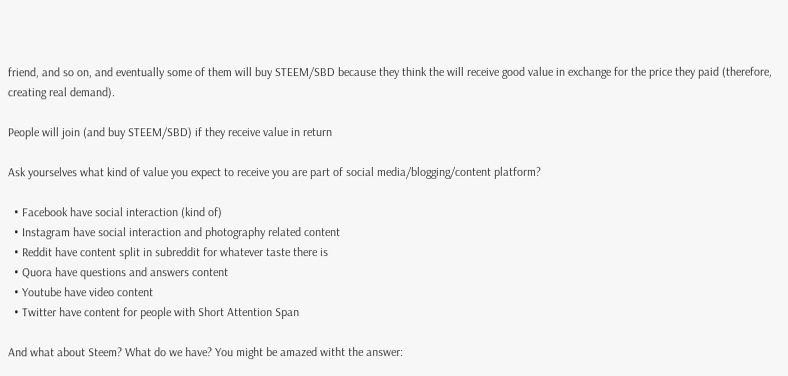friend, and so on, and eventually some of them will buy STEEM/SBD because they think the will receive good value in exchange for the price they paid (therefore, creating real demand).

People will join (and buy STEEM/SBD) if they receive value in return

Ask yourselves what kind of value you expect to receive you are part of social media/blogging/content platform?

  • Facebook have social interaction (kind of)
  • Instagram have social interaction and photography related content
  • Reddit have content split in subreddit for whatever taste there is
  • Quora have questions and answers content
  • Youtube have video content
  • Twitter have content for people with Short Attention Span

And what about Steem? What do we have? You might be amazed witht the answer: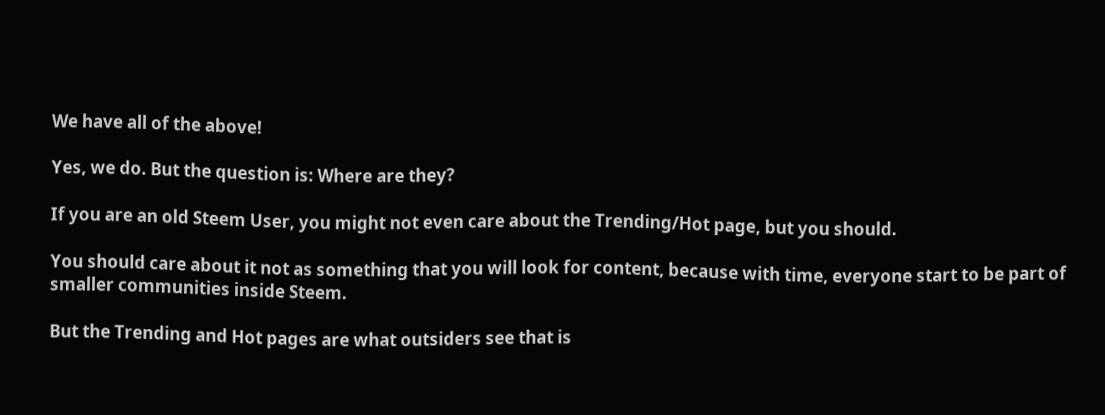We have all of the above!

Yes, we do. But the question is: Where are they?

If you are an old Steem User, you might not even care about the Trending/Hot page, but you should.

You should care about it not as something that you will look for content, because with time, everyone start to be part of smaller communities inside Steem.

But the Trending and Hot pages are what outsiders see that is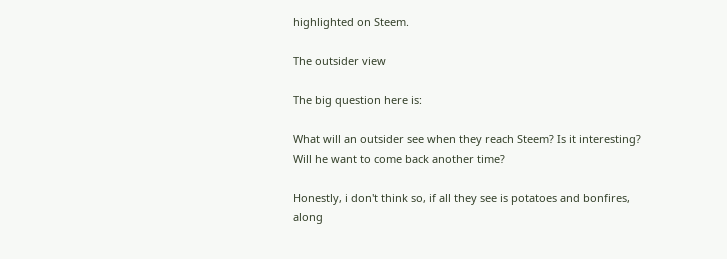highlighted on Steem.

The outsider view

The big question here is:

What will an outsider see when they reach Steem? Is it interesting? Will he want to come back another time?

Honestly, i don't think so, if all they see is potatoes and bonfires, along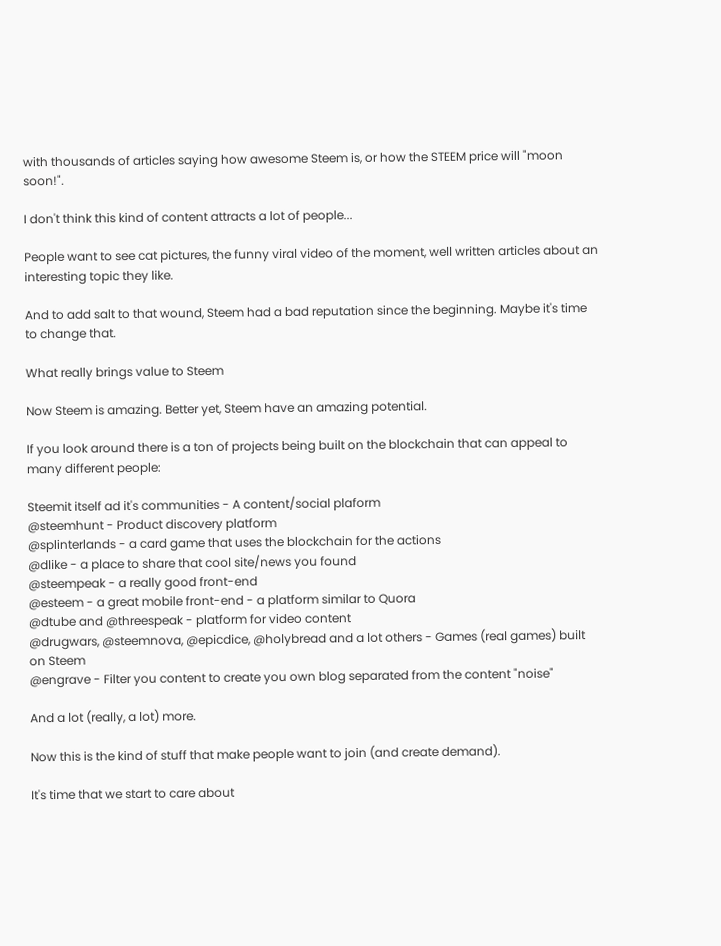with thousands of articles saying how awesome Steem is, or how the STEEM price will "moon soon!".

I don't think this kind of content attracts a lot of people...

People want to see cat pictures, the funny viral video of the moment, well written articles about an interesting topic they like.

And to add salt to that wound, Steem had a bad reputation since the beginning. Maybe it's time to change that.

What really brings value to Steem

Now Steem is amazing. Better yet, Steem have an amazing potential.

If you look around there is a ton of projects being built on the blockchain that can appeal to many different people:

Steemit itself ad it's communities - A content/social plaform
@steemhunt - Product discovery platform
@splinterlands - a card game that uses the blockchain for the actions
@dlike - a place to share that cool site/news you found
@steempeak - a really good front-end
@esteem - a great mobile front-end - a platform similar to Quora
@dtube and @threespeak - platform for video content
@drugwars, @steemnova, @epicdice, @holybread and a lot others - Games (real games) built on Steem
@engrave - Filter you content to create you own blog separated from the content "noise"

And a lot (really, a lot) more.

Now this is the kind of stuff that make people want to join (and create demand).

It's time that we start to care about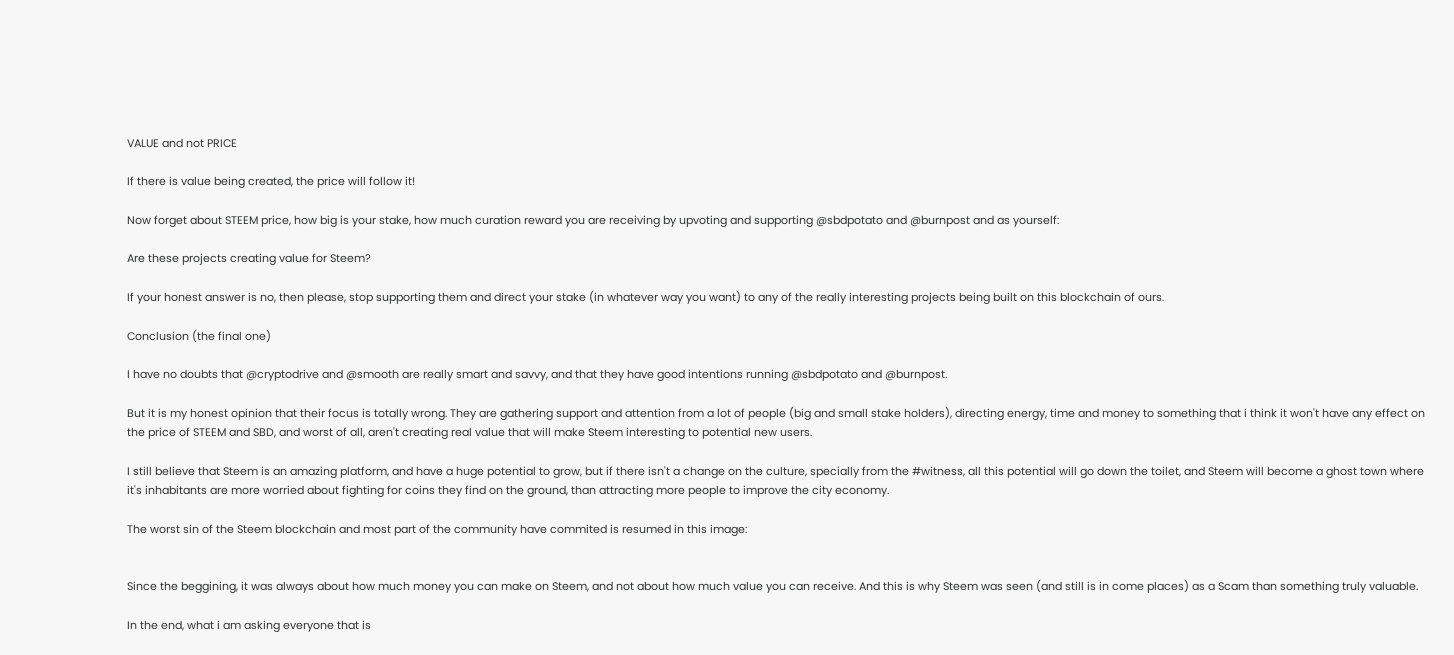VALUE and not PRICE

If there is value being created, the price will follow it!

Now forget about STEEM price, how big is your stake, how much curation reward you are receiving by upvoting and supporting @sbdpotato and @burnpost and as yourself:

Are these projects creating value for Steem?

If your honest answer is no, then please, stop supporting them and direct your stake (in whatever way you want) to any of the really interesting projects being built on this blockchain of ours.

Conclusion (the final one)

I have no doubts that @cryptodrive and @smooth are really smart and savvy, and that they have good intentions running @sbdpotato and @burnpost.

But it is my honest opinion that their focus is totally wrong. They are gathering support and attention from a lot of people (big and small stake holders), directing energy, time and money to something that i think it won't have any effect on the price of STEEM and SBD, and worst of all, aren't creating real value that will make Steem interesting to potential new users.

I still believe that Steem is an amazing platform, and have a huge potential to grow, but if there isn't a change on the culture, specially from the #witness, all this potential will go down the toilet, and Steem will become a ghost town where it's inhabitants are more worried about fighting for coins they find on the ground, than attracting more people to improve the city economy.

The worst sin of the Steem blockchain and most part of the community have commited is resumed in this image:


Since the beggining, it was always about how much money you can make on Steem, and not about how much value you can receive. And this is why Steem was seen (and still is in come places) as a Scam than something truly valuable.

In the end, what i am asking everyone that is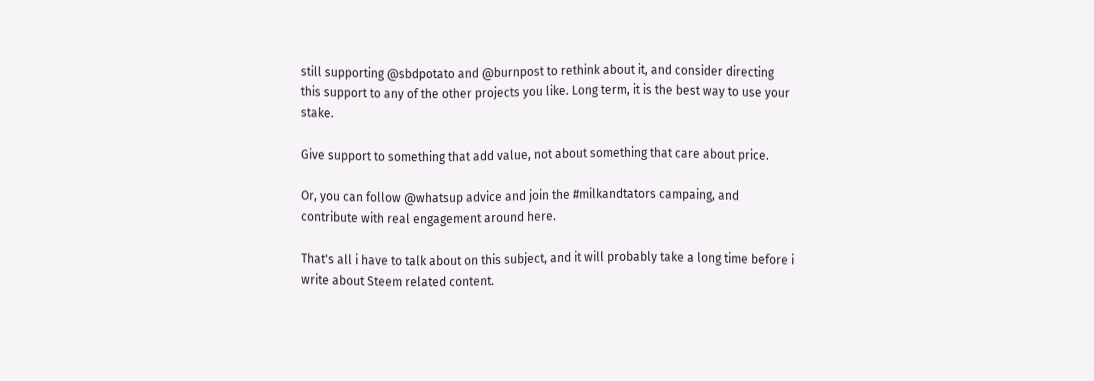still supporting @sbdpotato and @burnpost to rethink about it, and consider directing this support to any of the other projects you like. Long term, it is the best way to use your stake.

Give support to something that add value, not about something that care about price.

Or, you can follow @whatsup advice and join the #milkandtators campaing, and contribute with real engagement around here.

That's all i have to talk about on this subject, and it will probably take a long time before i write about Steem related content.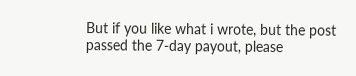But if you like what i wrote, but the post passed the 7-day payout, please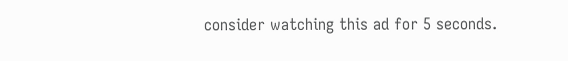consider watching this ad for 5 seconds.